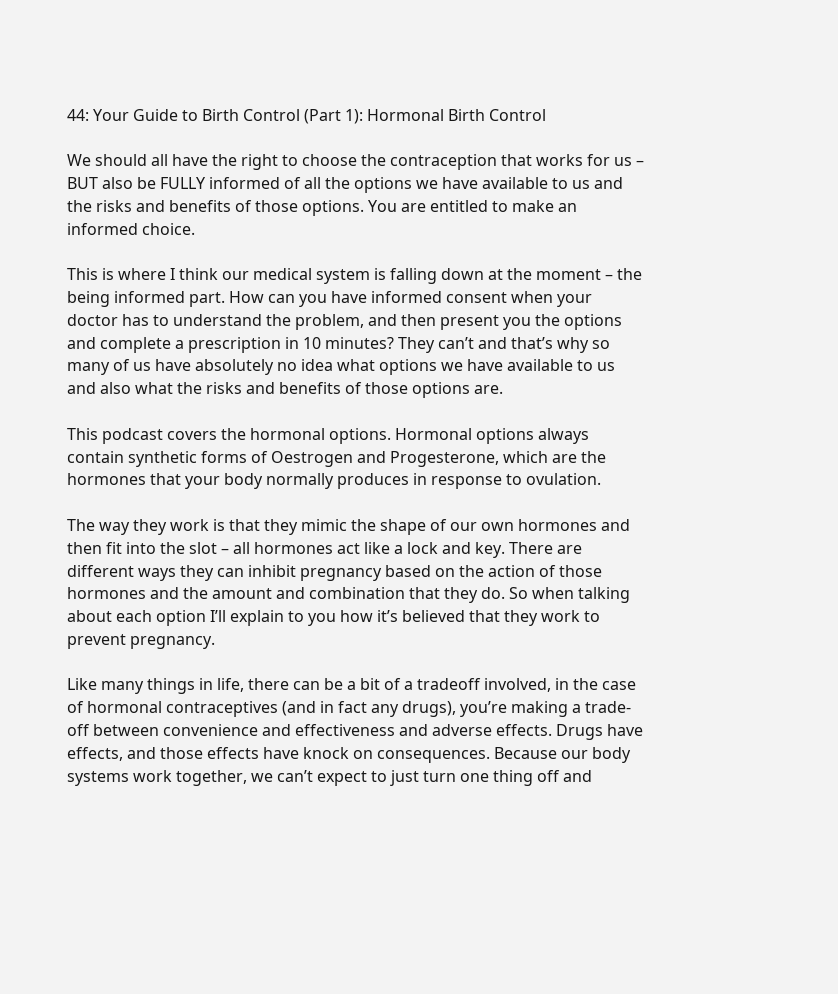44: Your Guide to Birth Control (Part 1): Hormonal Birth Control

We should all have the right to choose the contraception that works for us – BUT also be FULLY informed of all the options we have available to us and the risks and benefits of those options. You are entitled to make an informed choice.

This is where I think our medical system is falling down at the moment – the being informed part. How can you have informed consent when your doctor has to understand the problem, and then present you the options and complete a prescription in 10 minutes? They can’t and that’s why so many of us have absolutely no idea what options we have available to us and also what the risks and benefits of those options are.

This podcast covers the hormonal options. Hormonal options always contain synthetic forms of Oestrogen and Progesterone, which are the hormones that your body normally produces in response to ovulation.

The way they work is that they mimic the shape of our own hormones and then fit into the slot – all hormones act like a lock and key. There are different ways they can inhibit pregnancy based on the action of those hormones and the amount and combination that they do. So when talking about each option I’ll explain to you how it’s believed that they work to prevent pregnancy.

Like many things in life, there can be a bit of a tradeoff involved, in the case of hormonal contraceptives (and in fact any drugs), you’re making a trade-off between convenience and effectiveness and adverse effects. Drugs have effects, and those effects have knock on consequences. Because our body systems work together, we can’t expect to just turn one thing off and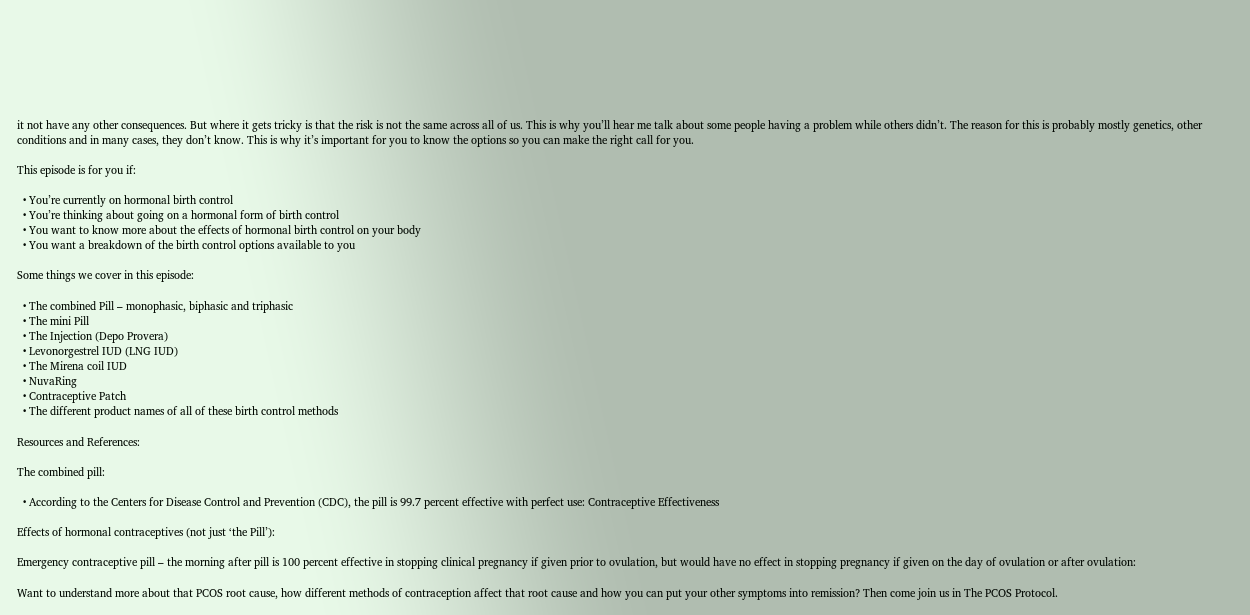it not have any other consequences. But where it gets tricky is that the risk is not the same across all of us. This is why you’ll hear me talk about some people having a problem while others didn’t. The reason for this is probably mostly genetics, other conditions and in many cases, they don’t know. This is why it’s important for you to know the options so you can make the right call for you.

This episode is for you if:

  • You’re currently on hormonal birth control
  • You’re thinking about going on a hormonal form of birth control
  • You want to know more about the effects of hormonal birth control on your body
  • You want a breakdown of the birth control options available to you

Some things we cover in this episode:

  • The combined Pill – monophasic, biphasic and triphasic
  • The mini Pill
  • The Injection (Depo Provera)
  • Levonorgestrel IUD (LNG IUD)
  • The Mirena coil IUD
  • NuvaRing
  • Contraceptive Patch
  • The different product names of all of these birth control methods

Resources and References:

The combined pill:

  • According to the Centers for Disease Control and Prevention (CDC), the pill is 99.7 percent effective with perfect use: Contraceptive Effectiveness

Effects of hormonal contraceptives (not just ‘the Pill’):

Emergency contraceptive pill – the morning after pill is 100 percent effective in stopping clinical pregnancy if given prior to ovulation, but would have no effect in stopping pregnancy if given on the day of ovulation or after ovulation:

Want to understand more about that PCOS root cause, how different methods of contraception affect that root cause and how you can put your other symptoms into remission? Then come join us in The PCOS Protocol.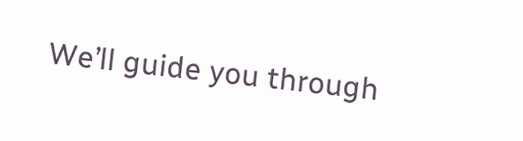We’ll guide you through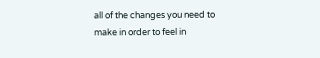all of the changes you need to make in order to feel in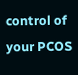control of your PCOS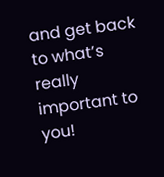and get back to what’s really important to you!